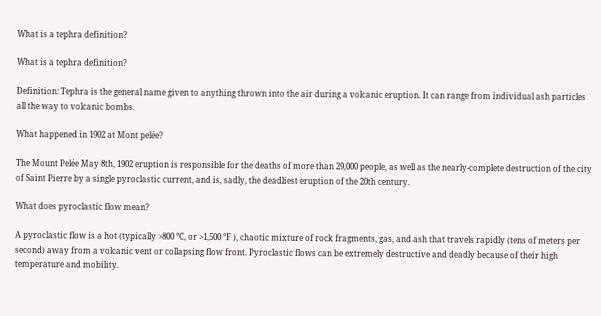What is a tephra definition?

What is a tephra definition?

Definition: Tephra is the general name given to anything thrown into the air during a volcanic eruption. It can range from individual ash particles all the way to volcanic bombs.

What happened in 1902 at Mont pelée?

The Mount Pelée May 8th, 1902 eruption is responsible for the deaths of more than 29,000 people, as well as the nearly-complete destruction of the city of Saint Pierre by a single pyroclastic current, and is, sadly, the deadliest eruption of the 20th century.

What does pyroclastic flow mean?

A pyroclastic flow is a hot (typically >800 °C, or >1,500 °F ), chaotic mixture of rock fragments, gas, and ash that travels rapidly (tens of meters per second) away from a volcanic vent or collapsing flow front. Pyroclastic flows can be extremely destructive and deadly because of their high temperature and mobility.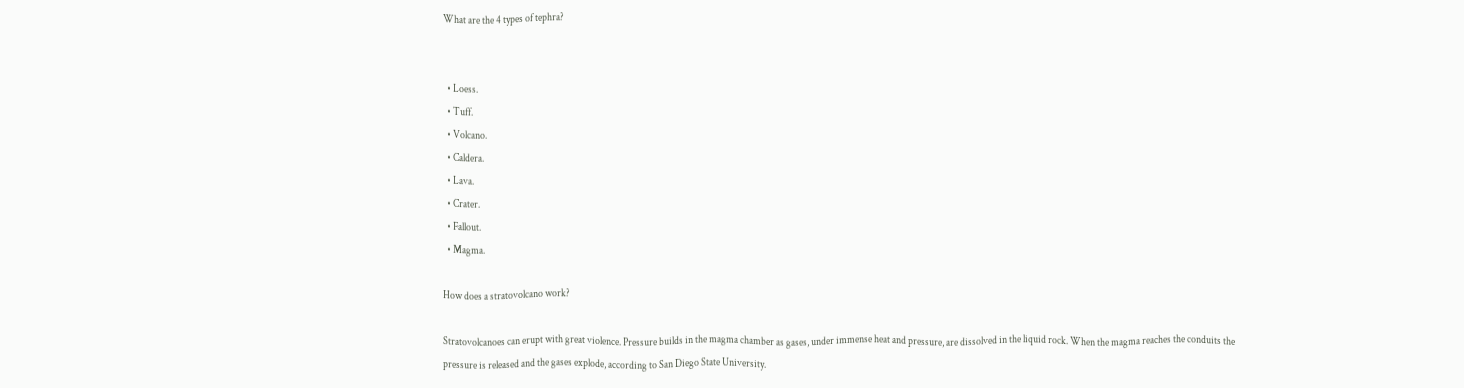What are the 4 types of tephra?


  • Loess.
  • Tuff.
  • Volcano.
  • Caldera.
  • Lava.
  • Crater.
  • Fallout.
  • Magma.

How does a stratovolcano work?

Stratovolcanoes can erupt with great violence. Pressure builds in the magma chamber as gases, under immense heat and pressure, are dissolved in the liquid rock. When the magma reaches the conduits the pressure is released and the gases explode, according to San Diego State University.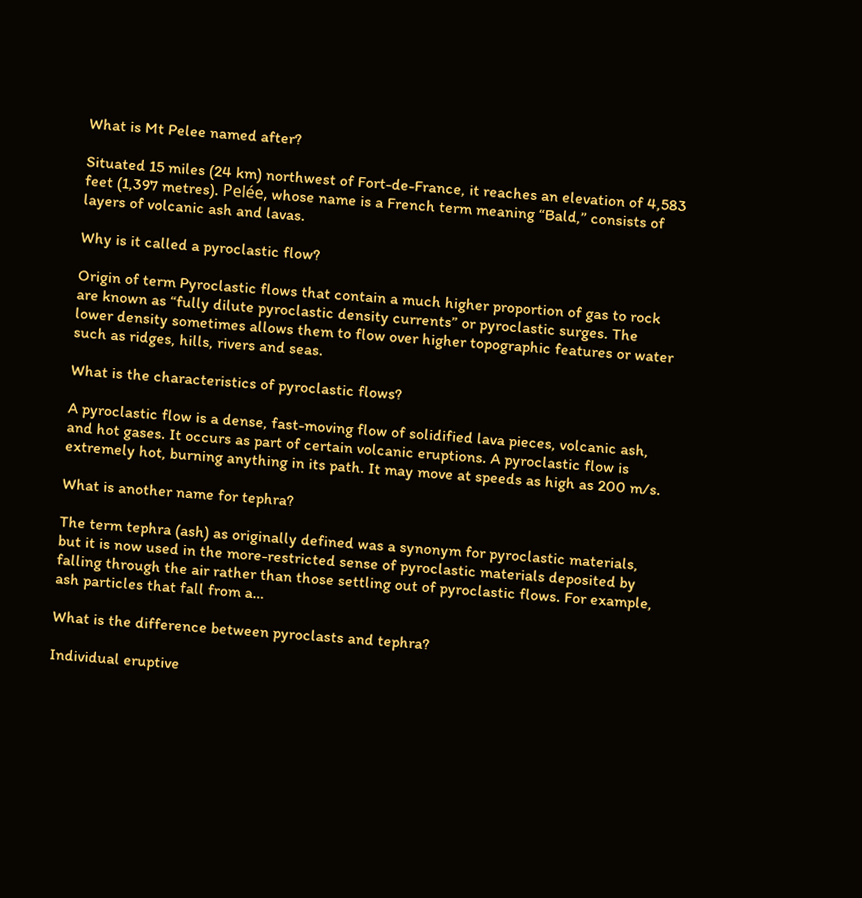What is Mt Pelee named after?

Situated 15 miles (24 km) northwest of Fort-de-France, it reaches an elevation of 4,583 feet (1,397 metres). Pelée, whose name is a French term meaning “Bald,” consists of layers of volcanic ash and lavas.

Why is it called a pyroclastic flow?

Origin of term Pyroclastic flows that contain a much higher proportion of gas to rock are known as “fully dilute pyroclastic density currents” or pyroclastic surges. The lower density sometimes allows them to flow over higher topographic features or water such as ridges, hills, rivers and seas.

What is the characteristics of pyroclastic flows?

A pyroclastic flow is a dense, fast-moving flow of solidified lava pieces, volcanic ash, and hot gases. It occurs as part of certain volcanic eruptions. A pyroclastic flow is extremely hot, burning anything in its path. It may move at speeds as high as 200 m/s.

What is another name for tephra?

The term tephra (ash) as originally defined was a synonym for pyroclastic materials, but it is now used in the more-restricted sense of pyroclastic materials deposited by falling through the air rather than those settling out of pyroclastic flows. For example, ash particles that fall from a…

What is the difference between pyroclasts and tephra?

Individual eruptive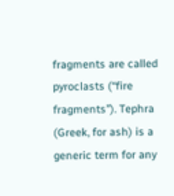fragments are called pyroclasts (“fire fragments”). Tephra (Greek, for ash) is a generic term for any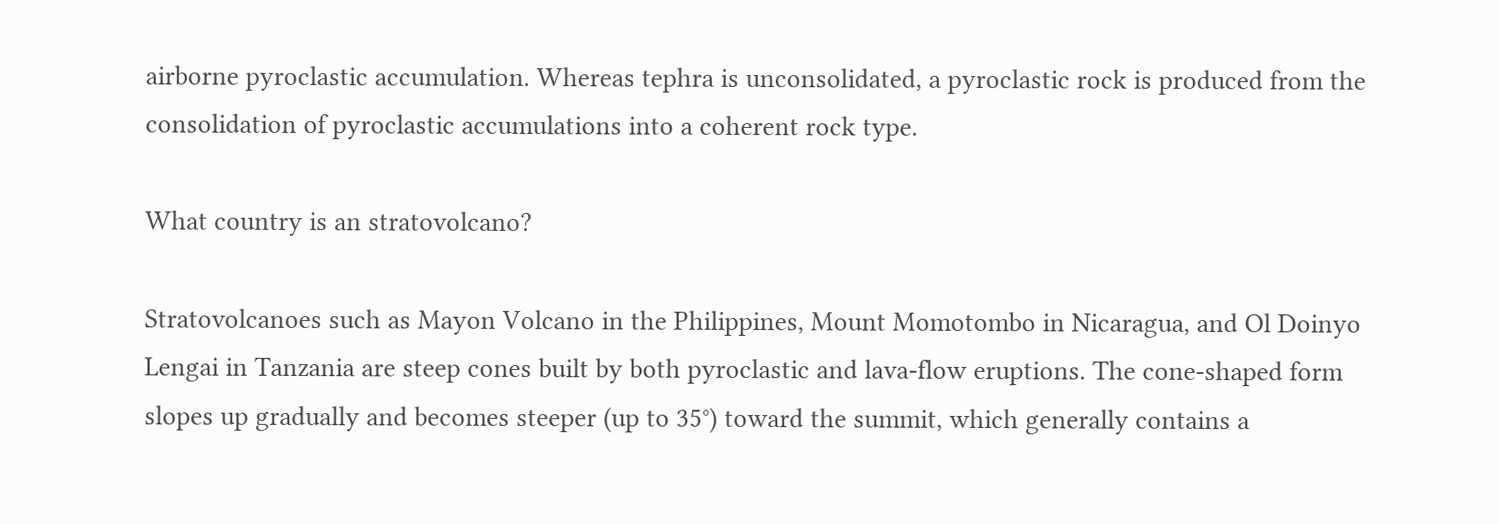airborne pyroclastic accumulation. Whereas tephra is unconsolidated, a pyroclastic rock is produced from the consolidation of pyroclastic accumulations into a coherent rock type.

What country is an stratovolcano?

Stratovolcanoes such as Mayon Volcano in the Philippines, Mount Momotombo in Nicaragua, and Ol Doinyo Lengai in Tanzania are steep cones built by both pyroclastic and lava-flow eruptions. The cone-shaped form slopes up gradually and becomes steeper (up to 35°) toward the summit, which generally contains a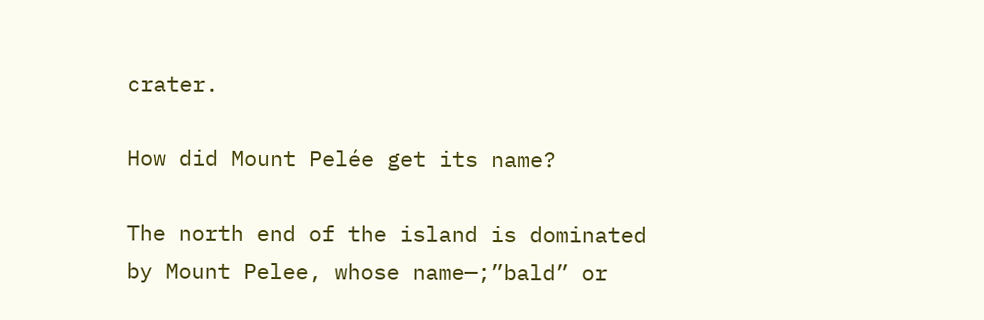crater.

How did Mount Pelée get its name?

The north end of the island is dominated by Mount Pelee, whose name—;”bald” or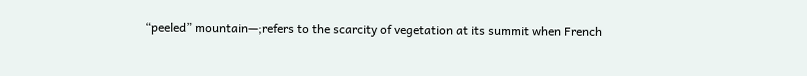“peeled” mountain—;refers to the scarcity of vegetation at its summit when French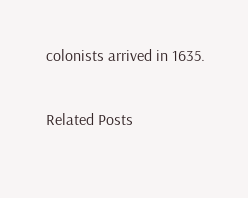colonists arrived in 1635.

Related Posts